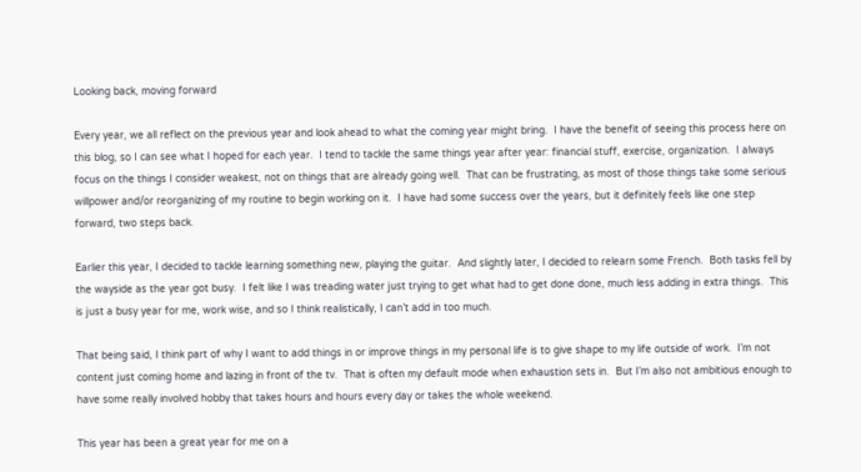Looking back, moving forward

Every year, we all reflect on the previous year and look ahead to what the coming year might bring.  I have the benefit of seeing this process here on this blog, so I can see what I hoped for each year.  I tend to tackle the same things year after year: financial stuff, exercise, organization.  I always focus on the things I consider weakest, not on things that are already going well.  That can be frustrating, as most of those things take some serious willpower and/or reorganizing of my routine to begin working on it.  I have had some success over the years, but it definitely feels like one step forward, two steps back.

Earlier this year, I decided to tackle learning something new, playing the guitar.  And slightly later, I decided to relearn some French.  Both tasks fell by the wayside as the year got busy.  I felt like I was treading water just trying to get what had to get done done, much less adding in extra things.  This is just a busy year for me, work wise, and so I think realistically, I can’t add in too much.

That being said, I think part of why I want to add things in or improve things in my personal life is to give shape to my life outside of work.  I’m not content just coming home and lazing in front of the tv.  That is often my default mode when exhaustion sets in.  But I’m also not ambitious enough to have some really involved hobby that takes hours and hours every day or takes the whole weekend.

This year has been a great year for me on a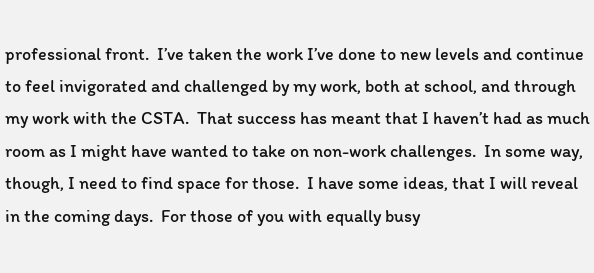professional front.  I’ve taken the work I’ve done to new levels and continue to feel invigorated and challenged by my work, both at school, and through my work with the CSTA.  That success has meant that I haven’t had as much room as I might have wanted to take on non-work challenges.  In some way, though, I need to find space for those.  I have some ideas, that I will reveal in the coming days.  For those of you with equally busy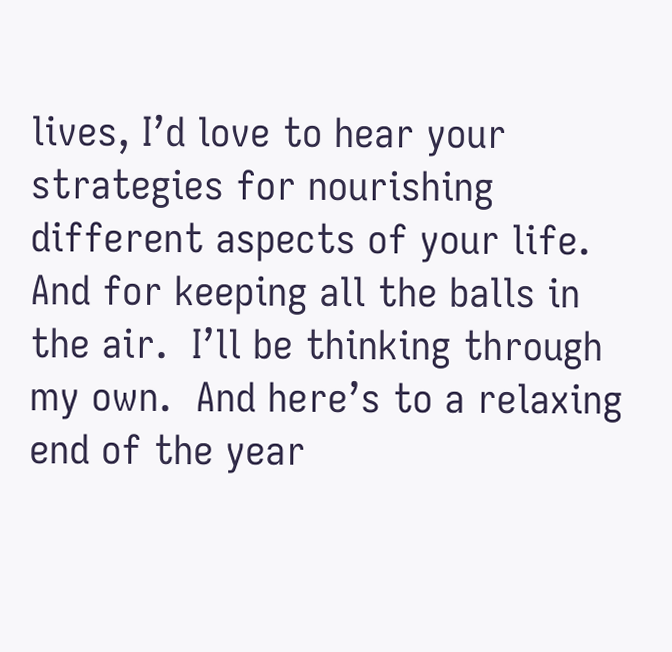lives, I’d love to hear your strategies for nourishing different aspects of your life.  And for keeping all the balls in the air.  I’ll be thinking through my own.  And here’s to a relaxing end of the year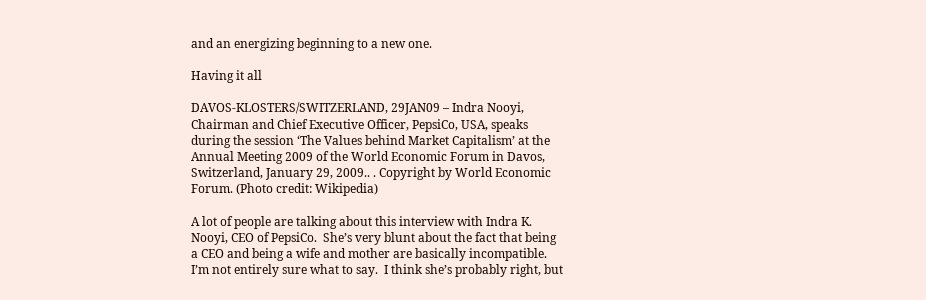and an energizing beginning to a new one.

Having it all

DAVOS-KLOSTERS/SWITZERLAND, 29JAN09 – Indra Nooyi, Chairman and Chief Executive Officer, PepsiCo, USA, speaks during the session ‘The Values behind Market Capitalism’ at the Annual Meeting 2009 of the World Economic Forum in Davos, Switzerland, January 29, 2009.. . Copyright by World Economic Forum. (Photo credit: Wikipedia)

A lot of people are talking about this interview with Indra K. Nooyi, CEO of PepsiCo.  She’s very blunt about the fact that being a CEO and being a wife and mother are basically incompatible.  I’m not entirely sure what to say.  I think she’s probably right, but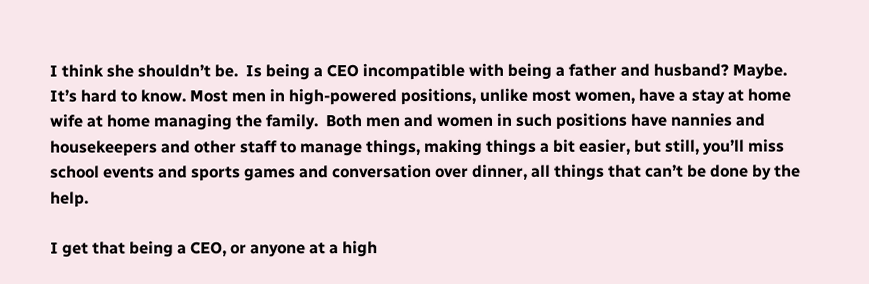I think she shouldn’t be.  Is being a CEO incompatible with being a father and husband? Maybe. It’s hard to know. Most men in high-powered positions, unlike most women, have a stay at home wife at home managing the family.  Both men and women in such positions have nannies and housekeepers and other staff to manage things, making things a bit easier, but still, you’ll miss school events and sports games and conversation over dinner, all things that can’t be done by the help.

I get that being a CEO, or anyone at a high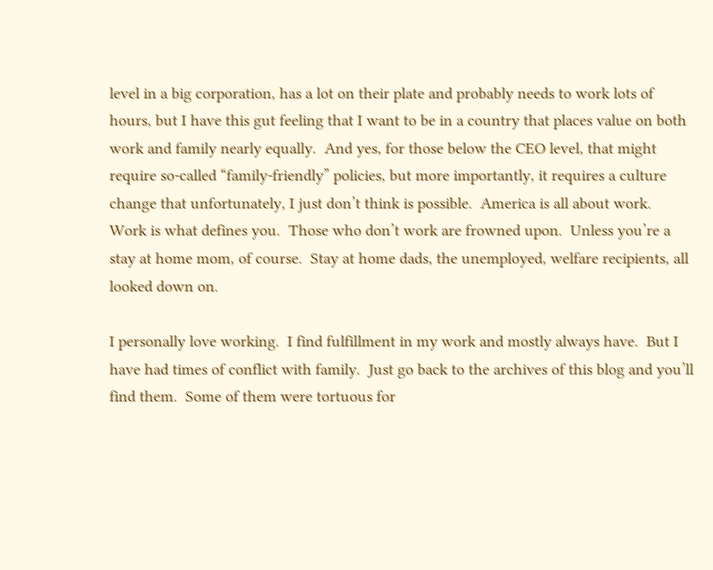level in a big corporation, has a lot on their plate and probably needs to work lots of hours, but I have this gut feeling that I want to be in a country that places value on both work and family nearly equally.  And yes, for those below the CEO level, that might require so-called “family-friendly” policies, but more importantly, it requires a culture change that unfortunately, I just don’t think is possible.  America is all about work.  Work is what defines you.  Those who don’t work are frowned upon.  Unless you’re a stay at home mom, of course.  Stay at home dads, the unemployed, welfare recipients, all looked down on.

I personally love working.  I find fulfillment in my work and mostly always have.  But I have had times of conflict with family.  Just go back to the archives of this blog and you’ll find them.  Some of them were tortuous for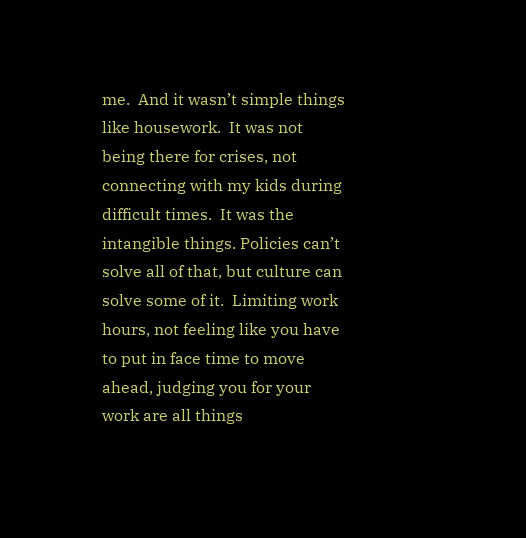me.  And it wasn’t simple things like housework.  It was not being there for crises, not connecting with my kids during difficult times.  It was the intangible things. Policies can’t solve all of that, but culture can solve some of it.  Limiting work hours, not feeling like you have to put in face time to move ahead, judging you for your work are all things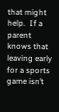that might help.  If a parent knows that leaving early for a sports game isn’t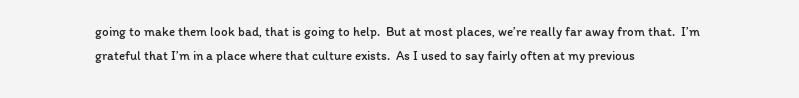going to make them look bad, that is going to help.  But at most places, we’re really far away from that.  I’m grateful that I’m in a place where that culture exists.  As I used to say fairly often at my previous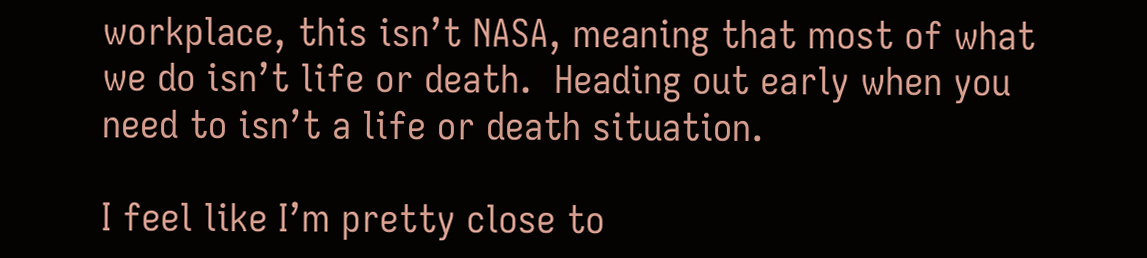workplace, this isn’t NASA, meaning that most of what we do isn’t life or death.  Heading out early when you need to isn’t a life or death situation.

I feel like I’m pretty close to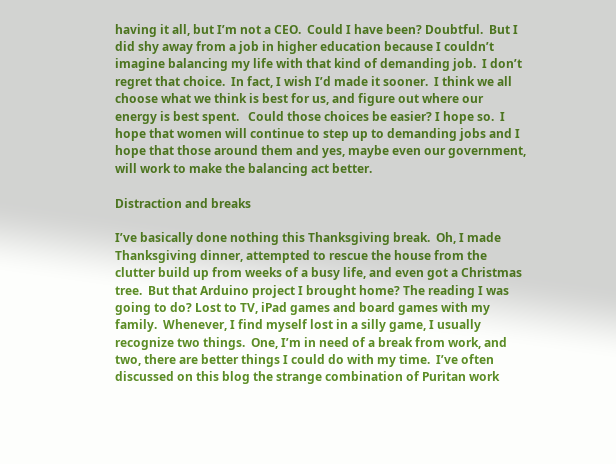having it all, but I’m not a CEO.  Could I have been? Doubtful.  But I did shy away from a job in higher education because I couldn’t imagine balancing my life with that kind of demanding job.  I don’t regret that choice.  In fact, I wish I’d made it sooner.  I think we all choose what we think is best for us, and figure out where our energy is best spent.   Could those choices be easier? I hope so.  I hope that women will continue to step up to demanding jobs and I hope that those around them and yes, maybe even our government, will work to make the balancing act better.

Distraction and breaks

I’ve basically done nothing this Thanksgiving break.  Oh, I made Thanksgiving dinner, attempted to rescue the house from the clutter build up from weeks of a busy life, and even got a Christmas tree.  But that Arduino project I brought home? The reading I was going to do? Lost to TV, iPad games and board games with my family.  Whenever, I find myself lost in a silly game, I usually recognize two things.  One, I’m in need of a break from work, and two, there are better things I could do with my time.  I’ve often discussed on this blog the strange combination of Puritan work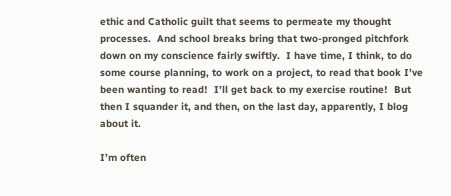ethic and Catholic guilt that seems to permeate my thought processes.  And school breaks bring that two-pronged pitchfork down on my conscience fairly swiftly.  I have time, I think, to do some course planning, to work on a project, to read that book I’ve been wanting to read!  I’ll get back to my exercise routine!  But then I squander it, and then, on the last day, apparently, I blog about it.

I’m often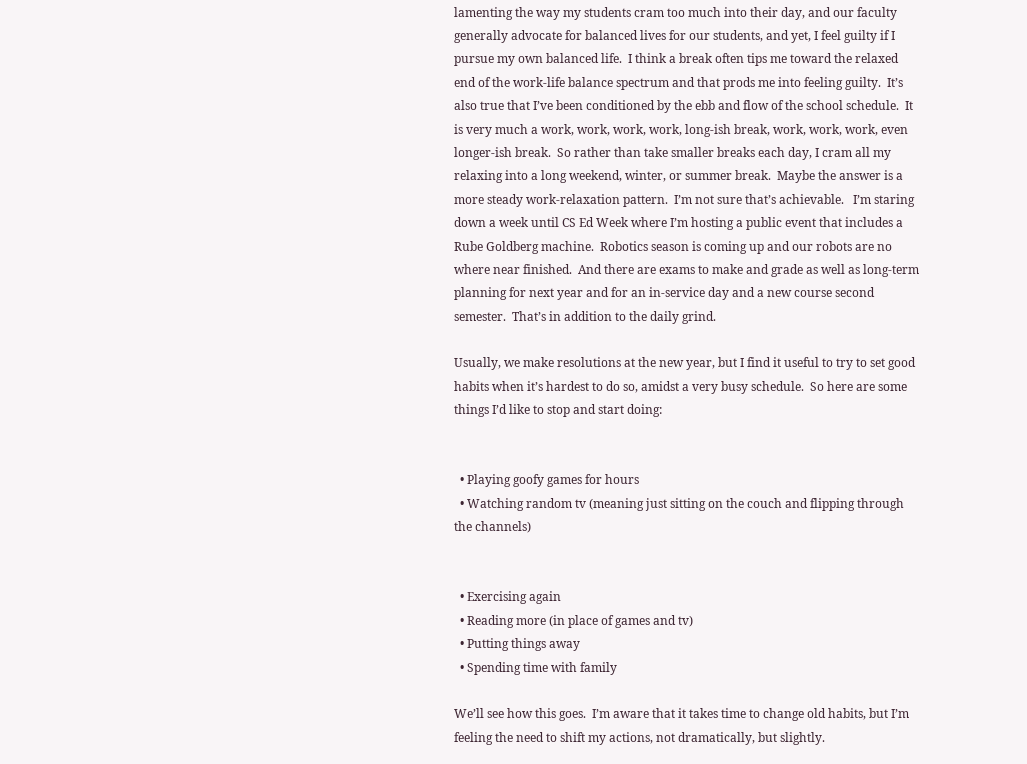lamenting the way my students cram too much into their day, and our faculty generally advocate for balanced lives for our students, and yet, I feel guilty if I pursue my own balanced life.  I think a break often tips me toward the relaxed end of the work-life balance spectrum and that prods me into feeling guilty.  It’s also true that I’ve been conditioned by the ebb and flow of the school schedule.  It is very much a work, work, work, work, long-ish break, work, work, work, even longer-ish break.  So rather than take smaller breaks each day, I cram all my relaxing into a long weekend, winter, or summer break.  Maybe the answer is a more steady work-relaxation pattern.  I’m not sure that’s achievable.   I’m staring down a week until CS Ed Week where I’m hosting a public event that includes a Rube Goldberg machine.  Robotics season is coming up and our robots are no where near finished.  And there are exams to make and grade as well as long-term planning for next year and for an in-service day and a new course second semester.  That’s in addition to the daily grind.

Usually, we make resolutions at the new year, but I find it useful to try to set good habits when it’s hardest to do so, amidst a very busy schedule.  So here are some things I’d like to stop and start doing:


  • Playing goofy games for hours
  • Watching random tv (meaning just sitting on the couch and flipping through the channels)


  • Exercising again
  • Reading more (in place of games and tv)
  • Putting things away
  • Spending time with family

We’ll see how this goes.  I’m aware that it takes time to change old habits, but I’m feeling the need to shift my actions, not dramatically, but slightly.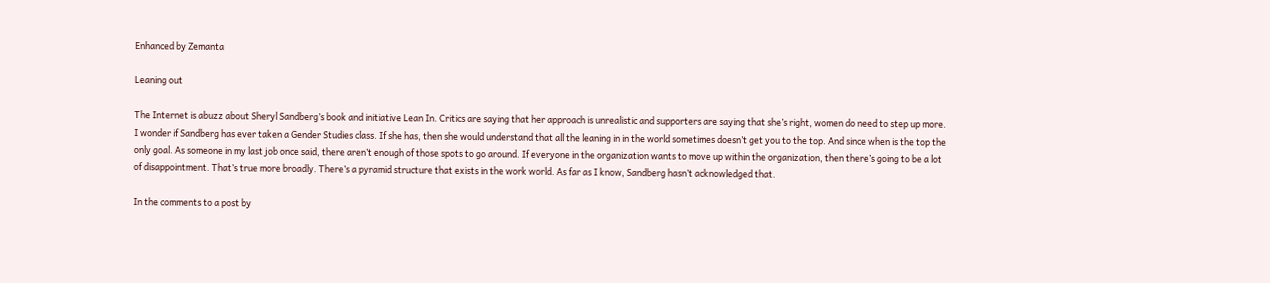Enhanced by Zemanta

Leaning out

The Internet is abuzz about Sheryl Sandberg’s book and initiative Lean In. Critics are saying that her approach is unrealistic and supporters are saying that she’s right, women do need to step up more. I wonder if Sandberg has ever taken a Gender Studies class. If she has, then she would understand that all the leaning in in the world sometimes doesn’t get you to the top. And since when is the top the only goal. As someone in my last job once said, there aren’t enough of those spots to go around. If everyone in the organization wants to move up within the organization, then there’s going to be a lot of disappointment. That’s true more broadly. There’s a pyramid structure that exists in the work world. As far as I know, Sandberg hasn’t acknowledged that.

In the comments to a post by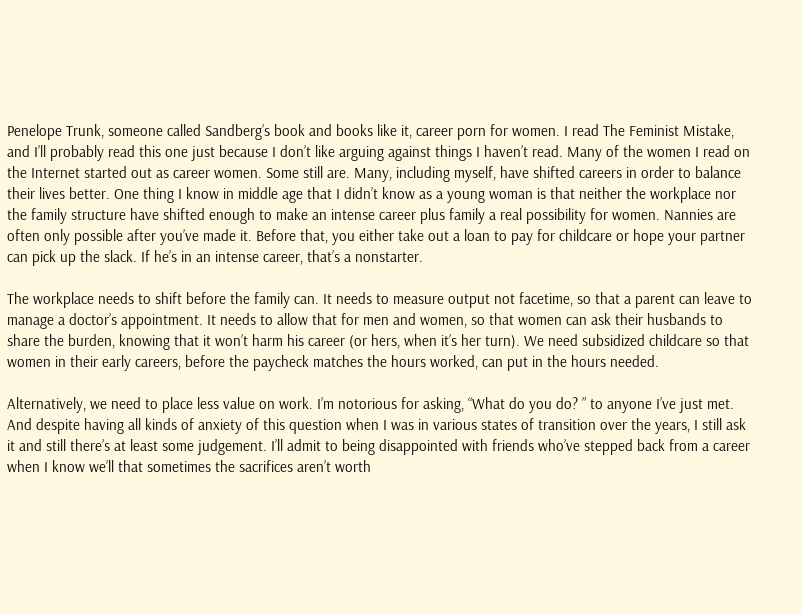Penelope Trunk, someone called Sandberg’s book and books like it, career porn for women. I read The Feminist Mistake, and I’ll probably read this one just because I don’t like arguing against things I haven’t read. Many of the women I read on the Internet started out as career women. Some still are. Many, including myself, have shifted careers in order to balance their lives better. One thing I know in middle age that I didn’t know as a young woman is that neither the workplace nor the family structure have shifted enough to make an intense career plus family a real possibility for women. Nannies are often only possible after you’ve made it. Before that, you either take out a loan to pay for childcare or hope your partner can pick up the slack. If he’s in an intense career, that’s a nonstarter.

The workplace needs to shift before the family can. It needs to measure output not facetime, so that a parent can leave to manage a doctor’s appointment. It needs to allow that for men and women, so that women can ask their husbands to share the burden, knowing that it won’t harm his career (or hers, when it’s her turn). We need subsidized childcare so that women in their early careers, before the paycheck matches the hours worked, can put in the hours needed.

Alternatively, we need to place less value on work. I’m notorious for asking, “What do you do? ” to anyone I’ve just met. And despite having all kinds of anxiety of this question when I was in various states of transition over the years, I still ask it and still there’s at least some judgement. I’ll admit to being disappointed with friends who’ve stepped back from a career when I know we’ll that sometimes the sacrifices aren’t worth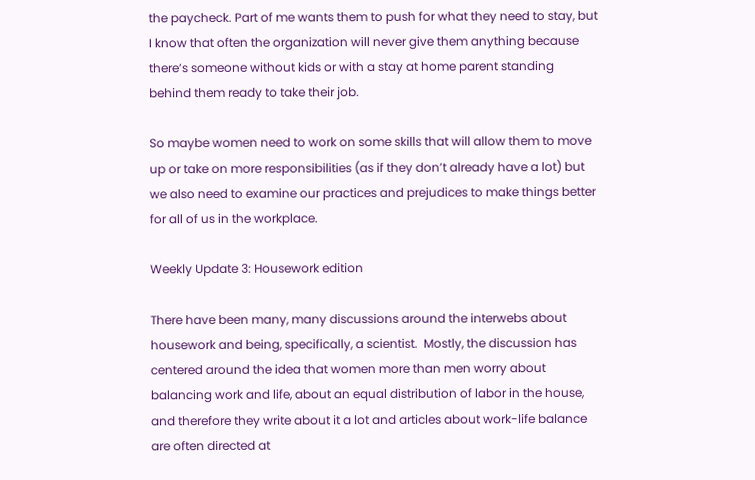the paycheck. Part of me wants them to push for what they need to stay, but I know that often the organization will never give them anything because there’s someone without kids or with a stay at home parent standing behind them ready to take their job.

So maybe women need to work on some skills that will allow them to move up or take on more responsibilities (as if they don’t already have a lot) but we also need to examine our practices and prejudices to make things better for all of us in the workplace.

Weekly Update 3: Housework edition

There have been many, many discussions around the interwebs about housework and being, specifically, a scientist.  Mostly, the discussion has centered around the idea that women more than men worry about balancing work and life, about an equal distribution of labor in the house, and therefore they write about it a lot and articles about work-life balance are often directed at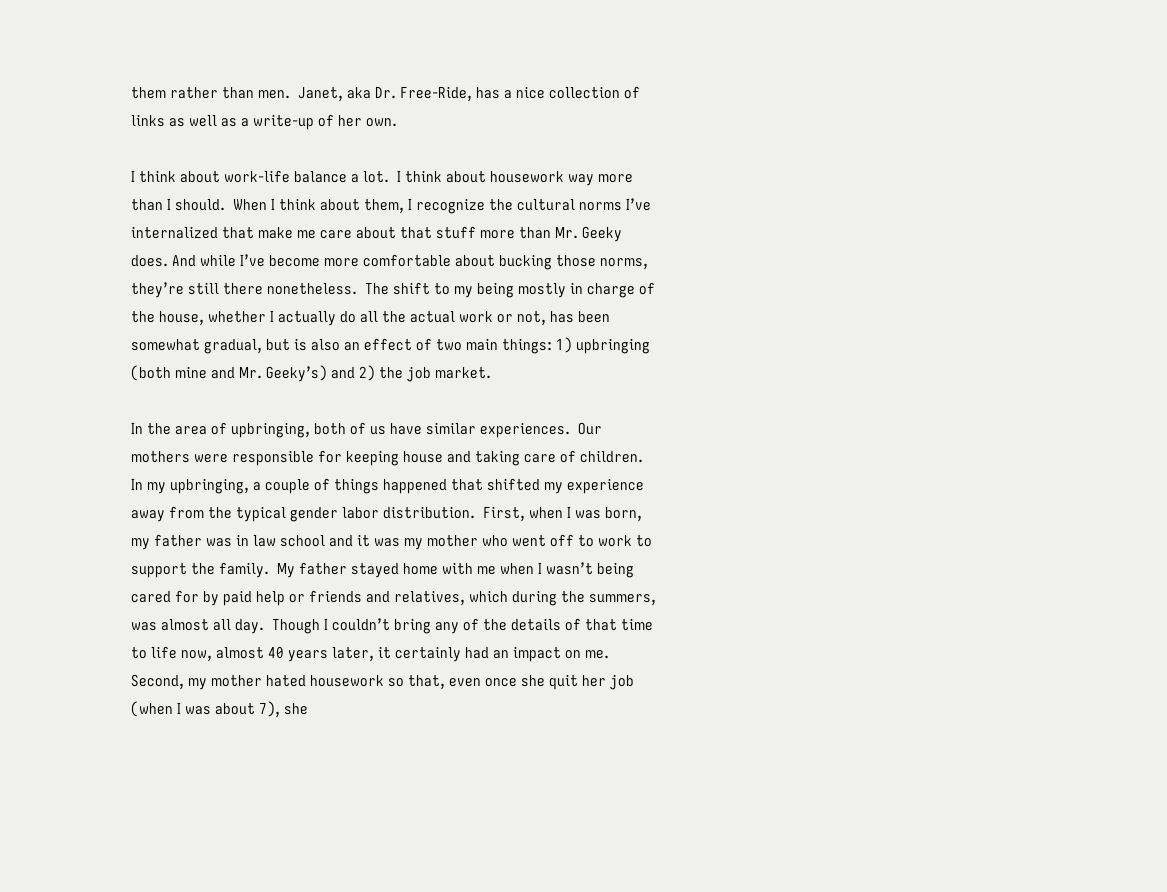them rather than men.  Janet, aka Dr. Free-Ride, has a nice collection of links as well as a write-up of her own.

I think about work-life balance a lot.  I think about housework way more than I should.  When I think about them, I recognize the cultural norms I’ve internalized that make me care about that stuff more than Mr. Geeky does. And while I’ve become more comfortable about bucking those norms, they’re still there nonetheless.  The shift to my being mostly in charge of the house, whether I actually do all the actual work or not, has been somewhat gradual, but is also an effect of two main things: 1) upbringing (both mine and Mr. Geeky’s) and 2) the job market.

In the area of upbringing, both of us have similar experiences.  Our mothers were responsible for keeping house and taking care of children.  In my upbringing, a couple of things happened that shifted my experience away from the typical gender labor distribution.  First, when I was born, my father was in law school and it was my mother who went off to work to support the family.  My father stayed home with me when I wasn’t being cared for by paid help or friends and relatives, which during the summers, was almost all day.  Though I couldn’t bring any of the details of that time to life now, almost 40 years later, it certainly had an impact on me.  Second, my mother hated housework so that, even once she quit her job (when I was about 7), she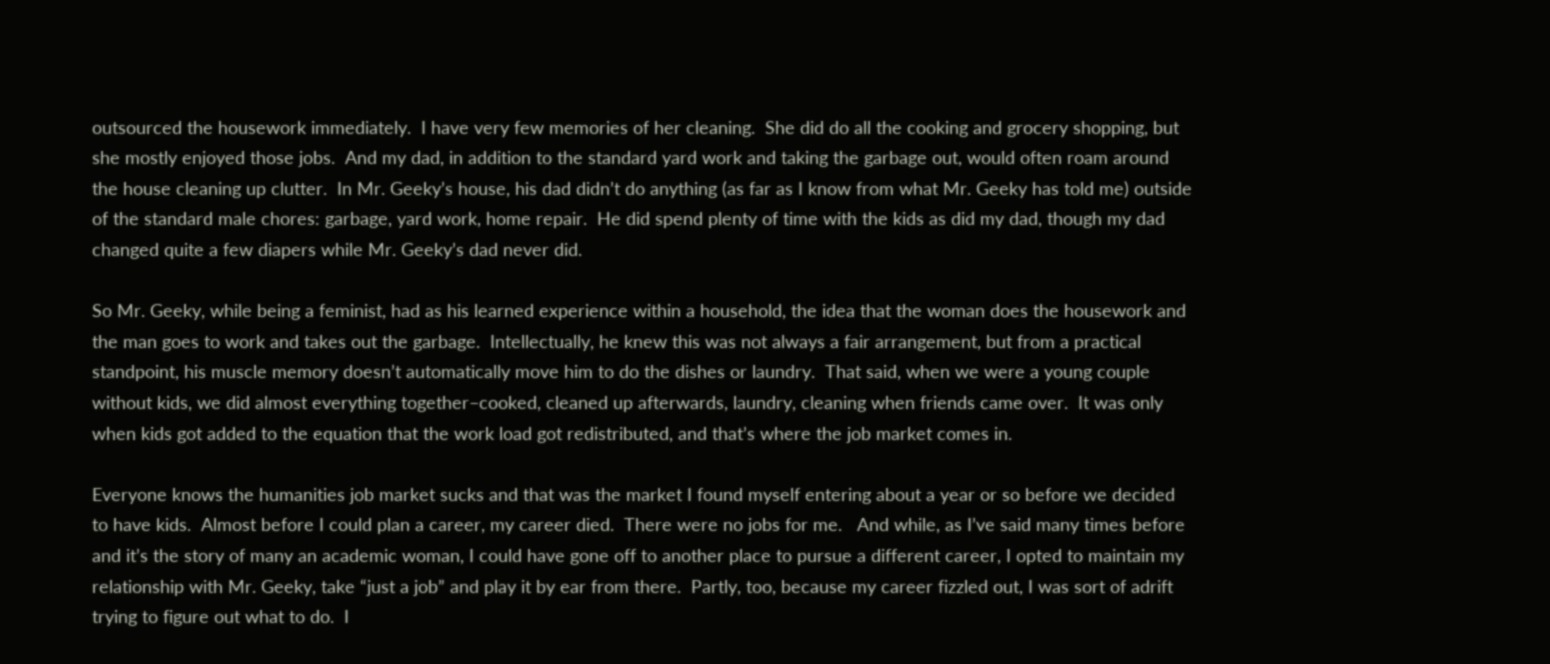outsourced the housework immediately.  I have very few memories of her cleaning.  She did do all the cooking and grocery shopping, but she mostly enjoyed those jobs.  And my dad, in addition to the standard yard work and taking the garbage out, would often roam around the house cleaning up clutter.  In Mr. Geeky’s house, his dad didn’t do anything (as far as I know from what Mr. Geeky has told me) outside of the standard male chores: garbage, yard work, home repair.  He did spend plenty of time with the kids as did my dad, though my dad changed quite a few diapers while Mr. Geeky’s dad never did.

So Mr. Geeky, while being a feminist, had as his learned experience within a household, the idea that the woman does the housework and the man goes to work and takes out the garbage.  Intellectually, he knew this was not always a fair arrangement, but from a practical standpoint, his muscle memory doesn’t automatically move him to do the dishes or laundry.  That said, when we were a young couple without kids, we did almost everything together–cooked, cleaned up afterwards, laundry, cleaning when friends came over.  It was only when kids got added to the equation that the work load got redistributed, and that’s where the job market comes in.

Everyone knows the humanities job market sucks and that was the market I found myself entering about a year or so before we decided to have kids.  Almost before I could plan a career, my career died.  There were no jobs for me.   And while, as I’ve said many times before and it’s the story of many an academic woman, I could have gone off to another place to pursue a different career, I opted to maintain my relationship with Mr. Geeky, take “just a job” and play it by ear from there.  Partly, too, because my career fizzled out, I was sort of adrift trying to figure out what to do.  I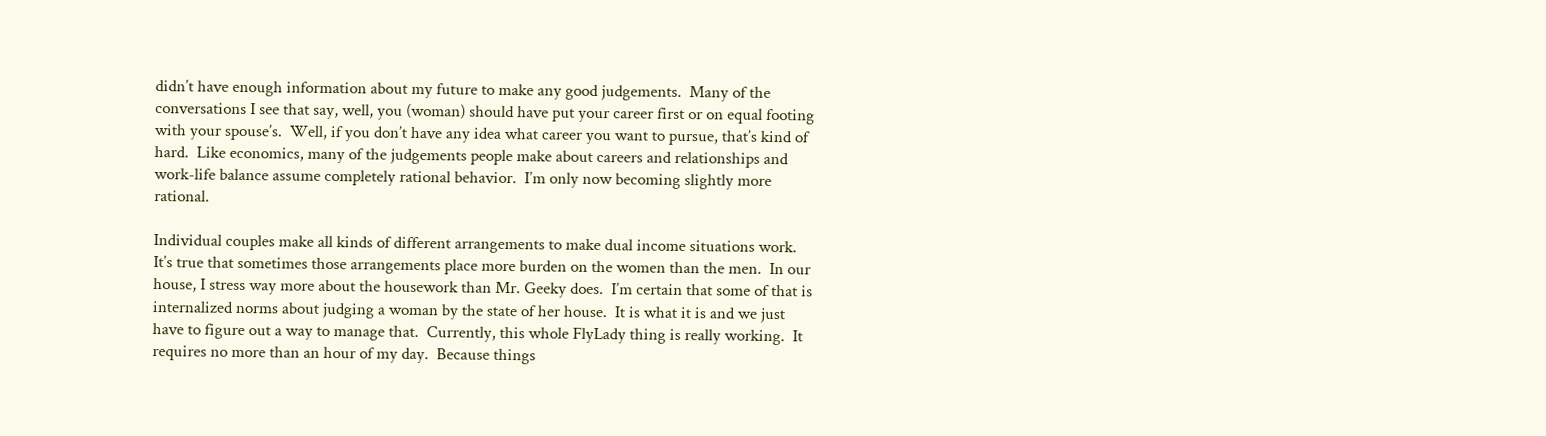didn’t have enough information about my future to make any good judgements.  Many of the conversations I see that say, well, you (woman) should have put your career first or on equal footing with your spouse’s.  Well, if you don’t have any idea what career you want to pursue, that’s kind of hard.  Like economics, many of the judgements people make about careers and relationships and work-life balance assume completely rational behavior.  I’m only now becoming slightly more rational.

Individual couples make all kinds of different arrangements to make dual income situations work.  It’s true that sometimes those arrangements place more burden on the women than the men.  In our house, I stress way more about the housework than Mr. Geeky does.  I’m certain that some of that is internalized norms about judging a woman by the state of her house.  It is what it is and we just have to figure out a way to manage that.  Currently, this whole FlyLady thing is really working.  It requires no more than an hour of my day.  Because things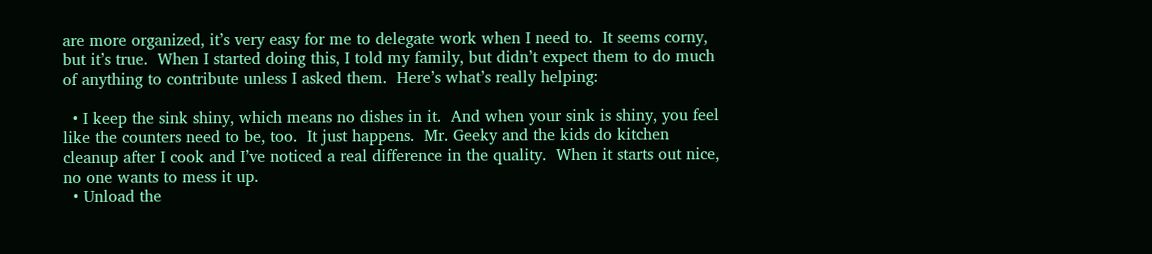are more organized, it’s very easy for me to delegate work when I need to.  It seems corny, but it’s true.  When I started doing this, I told my family, but didn’t expect them to do much of anything to contribute unless I asked them.  Here’s what’s really helping:

  • I keep the sink shiny, which means no dishes in it.  And when your sink is shiny, you feel like the counters need to be, too.  It just happens.  Mr. Geeky and the kids do kitchen cleanup after I cook and I’ve noticed a real difference in the quality.  When it starts out nice, no one wants to mess it up.
  • Unload the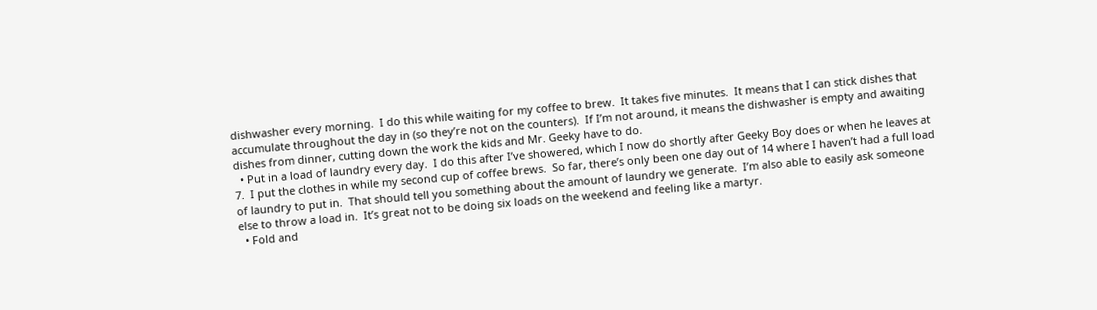dishwasher every morning.  I do this while waiting for my coffee to brew.  It takes five minutes.  It means that I can stick dishes that accumulate throughout the day in (so they’re not on the counters).  If I’m not around, it means the dishwasher is empty and awaiting dishes from dinner, cutting down the work the kids and Mr. Geeky have to do.
  • Put in a load of laundry every day.  I do this after I’ve showered, which I now do shortly after Geeky Boy does or when he leaves at 7.  I put the clothes in while my second cup of coffee brews.  So far, there’s only been one day out of 14 where I haven’t had a full load of laundry to put in.  That should tell you something about the amount of laundry we generate.  I’m also able to easily ask someone else to throw a load in.  It’s great not to be doing six loads on the weekend and feeling like a martyr.
  • Fold and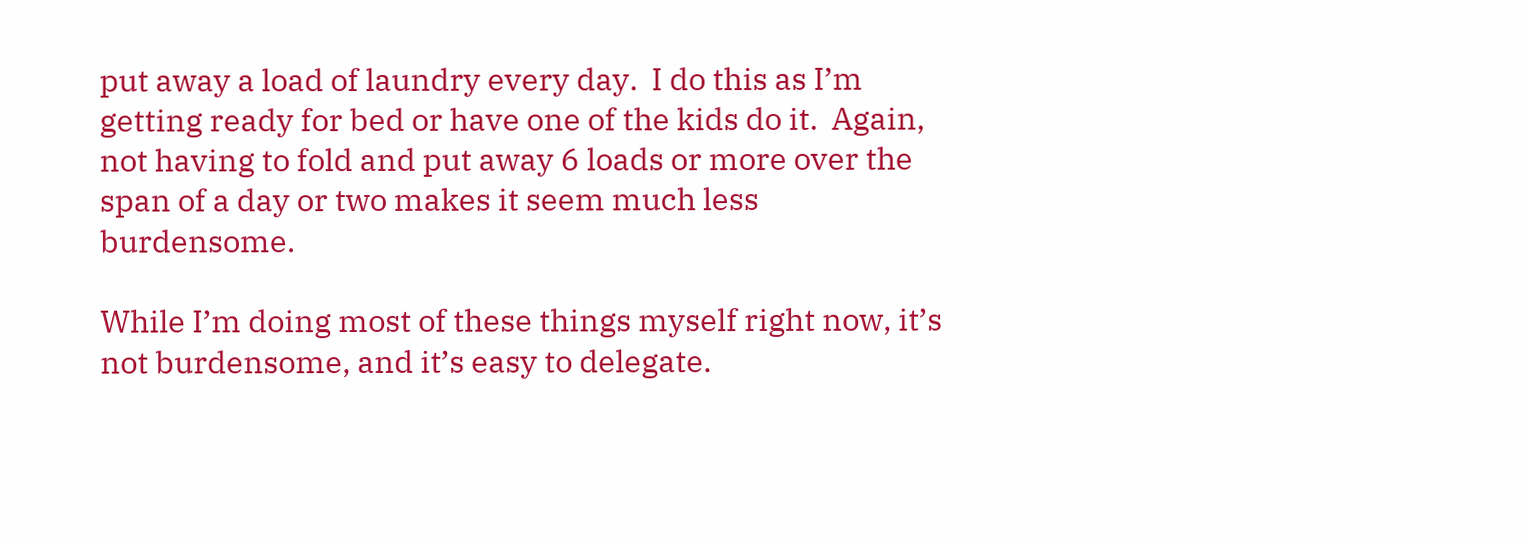put away a load of laundry every day.  I do this as I’m getting ready for bed or have one of the kids do it.  Again, not having to fold and put away 6 loads or more over the span of a day or two makes it seem much less burdensome.

While I’m doing most of these things myself right now, it’s not burdensome, and it’s easy to delegate.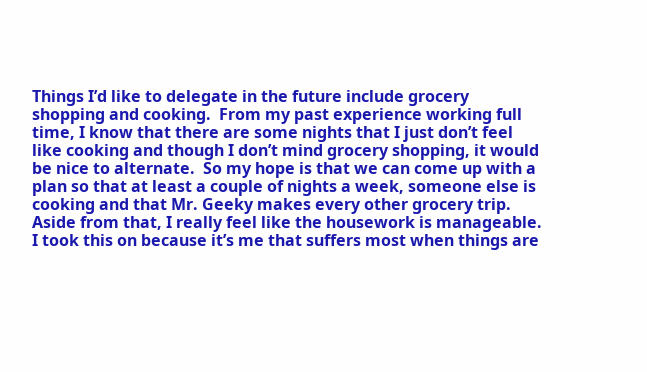Things I’d like to delegate in the future include grocery shopping and cooking.  From my past experience working full time, I know that there are some nights that I just don’t feel like cooking and though I don’t mind grocery shopping, it would be nice to alternate.  So my hope is that we can come up with a plan so that at least a couple of nights a week, someone else is cooking and that Mr. Geeky makes every other grocery trip.  Aside from that, I really feel like the housework is manageable.  I took this on because it’s me that suffers most when things are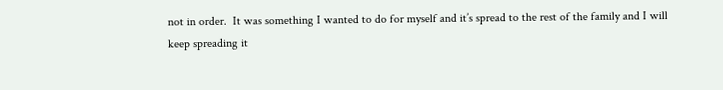not in order.  It was something I wanted to do for myself and it’s spread to the rest of the family and I will keep spreading it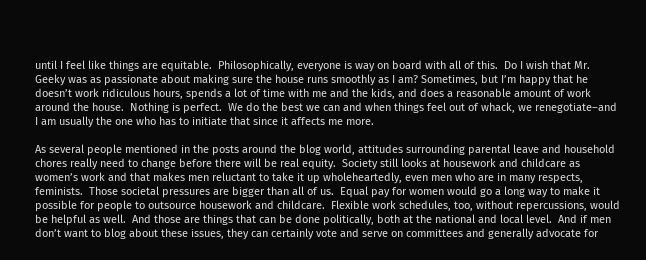until I feel like things are equitable.  Philosophically, everyone is way on board with all of this.  Do I wish that Mr. Geeky was as passionate about making sure the house runs smoothly as I am? Sometimes, but I’m happy that he doesn’t work ridiculous hours, spends a lot of time with me and the kids, and does a reasonable amount of work around the house.  Nothing is perfect.  We do the best we can and when things feel out of whack, we renegotiate–and I am usually the one who has to initiate that since it affects me more.

As several people mentioned in the posts around the blog world, attitudes surrounding parental leave and household chores really need to change before there will be real equity.  Society still looks at housework and childcare as women’s work and that makes men reluctant to take it up wholeheartedly, even men who are in many respects, feminists.  Those societal pressures are bigger than all of us.  Equal pay for women would go a long way to make it possible for people to outsource housework and childcare.  Flexible work schedules, too, without repercussions, would be helpful as well.  And those are things that can be done politically, both at the national and local level.  And if men don’t want to blog about these issues, they can certainly vote and serve on committees and generally advocate for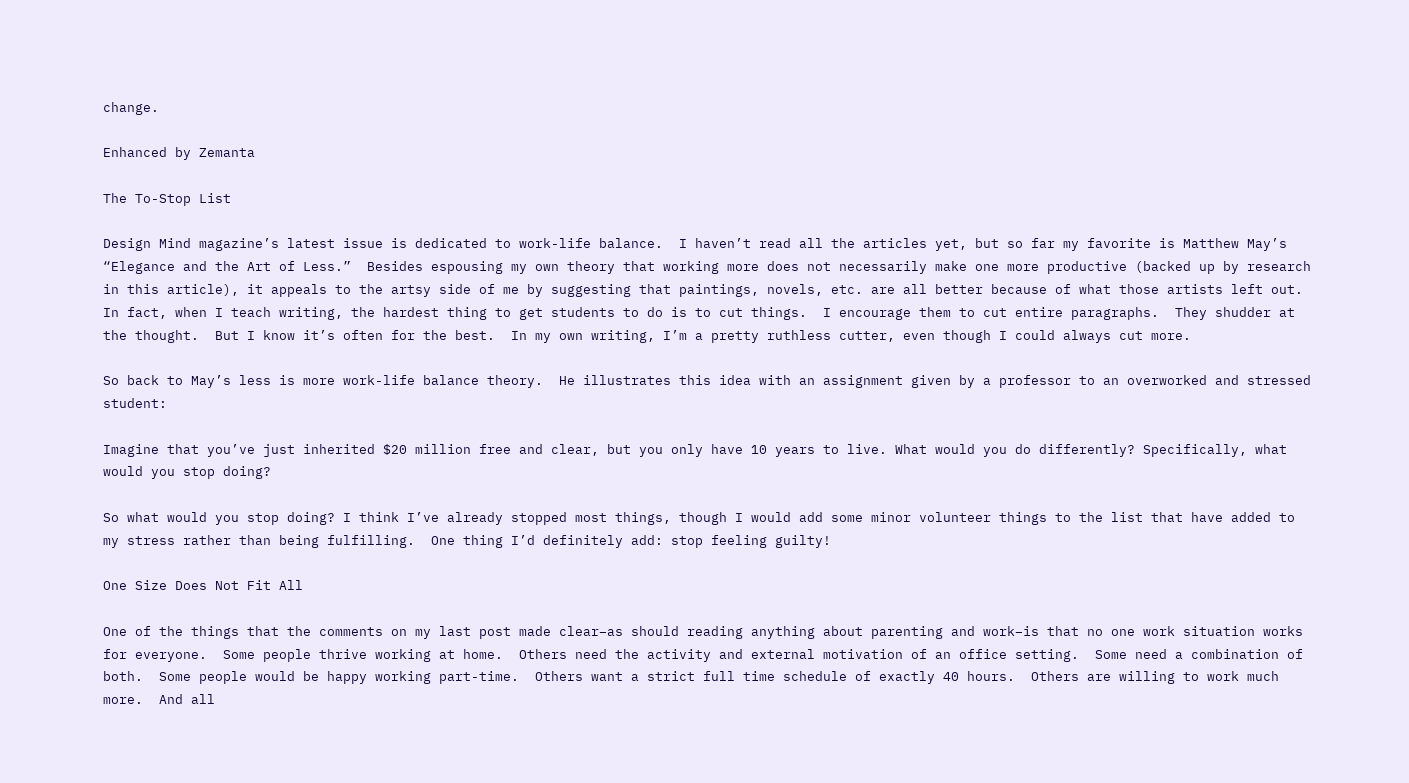change.

Enhanced by Zemanta

The To-Stop List

Design Mind magazine’s latest issue is dedicated to work-life balance.  I haven’t read all the articles yet, but so far my favorite is Matthew May’s “Elegance and the Art of Less.”  Besides espousing my own theory that working more does not necessarily make one more productive (backed up by research in this article), it appeals to the artsy side of me by suggesting that paintings, novels, etc. are all better because of what those artists left out.  In fact, when I teach writing, the hardest thing to get students to do is to cut things.  I encourage them to cut entire paragraphs.  They shudder at the thought.  But I know it’s often for the best.  In my own writing, I’m a pretty ruthless cutter, even though I could always cut more.

So back to May’s less is more work-life balance theory.  He illustrates this idea with an assignment given by a professor to an overworked and stressed student:

Imagine that you’ve just inherited $20 million free and clear, but you only have 10 years to live. What would you do differently? Specifically, what would you stop doing?

So what would you stop doing? I think I’ve already stopped most things, though I would add some minor volunteer things to the list that have added to my stress rather than being fulfilling.  One thing I’d definitely add: stop feeling guilty!

One Size Does Not Fit All

One of the things that the comments on my last post made clear–as should reading anything about parenting and work–is that no one work situation works for everyone.  Some people thrive working at home.  Others need the activity and external motivation of an office setting.  Some need a combination of both.  Some people would be happy working part-time.  Others want a strict full time schedule of exactly 40 hours.  Others are willing to work much more.  And all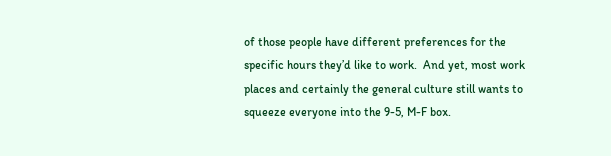of those people have different preferences for the specific hours they’d like to work.  And yet, most work places and certainly the general culture still wants to squeeze everyone into the 9-5, M-F box.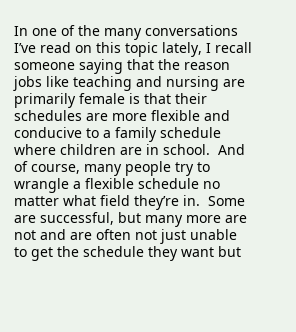In one of the many conversations I’ve read on this topic lately, I recall someone saying that the reason jobs like teaching and nursing are primarily female is that their schedules are more flexible and conducive to a family schedule where children are in school.  And of course, many people try to wrangle a flexible schedule no matter what field they’re in.  Some are successful, but many more are not and are often not just unable to get the schedule they want but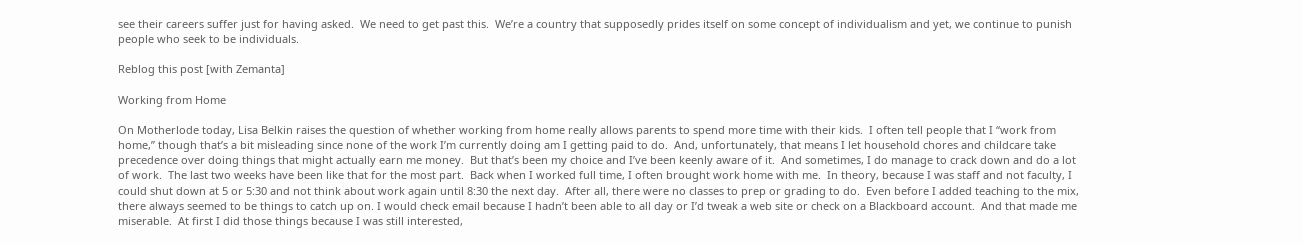see their careers suffer just for having asked.  We need to get past this.  We’re a country that supposedly prides itself on some concept of individualism and yet, we continue to punish people who seek to be individuals.

Reblog this post [with Zemanta]

Working from Home

On Motherlode today, Lisa Belkin raises the question of whether working from home really allows parents to spend more time with their kids.  I often tell people that I “work from home,” though that’s a bit misleading since none of the work I’m currently doing am I getting paid to do.  And, unfortunately, that means I let household chores and childcare take precedence over doing things that might actually earn me money.  But that’s been my choice and I’ve been keenly aware of it.  And sometimes, I do manage to crack down and do a lot of work.  The last two weeks have been like that for the most part.  Back when I worked full time, I often brought work home with me.  In theory, because I was staff and not faculty, I could shut down at 5 or 5:30 and not think about work again until 8:30 the next day.  After all, there were no classes to prep or grading to do.  Even before I added teaching to the mix, there always seemed to be things to catch up on. I would check email because I hadn’t been able to all day or I’d tweak a web site or check on a Blackboard account.  And that made me miserable.  At first I did those things because I was still interested,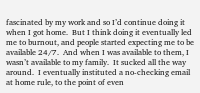fascinated by my work and so I’d continue doing it when I got home.  But I think doing it eventually led me to burnout, and people started expecting me to be available 24/7.  And when I was available to them, I wasn’t available to my family.  It sucked all the way around.  I eventually instituted a no-checking email at home rule, to the point of even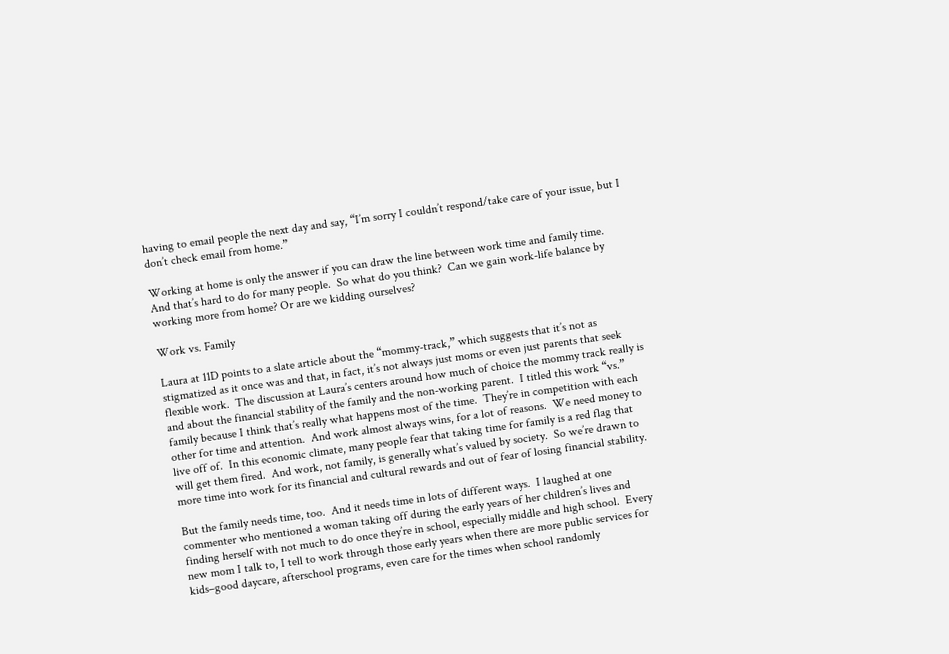having to email people the next day and say, “I’m sorry I couldn’t respond/take care of your issue, but I don’t check email from home.”

Working at home is only the answer if you can draw the line between work time and family time.  And that’s hard to do for many people.  So what do you think?  Can we gain work-life balance by working more from home? Or are we kidding ourselves?

Work vs. Family

Laura at 11D points to a slate article about the “mommy-track,” which suggests that it’s not as stigmatized as it once was and that, in fact, it’s not always just moms or even just parents that seek flexible work.  The discussion at Laura’s centers around how much of choice the mommy track really is and about the financial stability of the family and the non-working parent.  I titled this work “vs.” family because I think that’s really what happens most of the time.  They’re in competition with each other for time and attention.  And work almost always wins, for a lot of reasons.  We need money to live off of.  In this economic climate, many people fear that taking time for family is a red flag that will get them fired.  And work, not family, is generally what’s valued by society.  So we’re drawn to more time into work for its financial and cultural rewards and out of fear of losing financial stability.

But the family needs time, too.  And it needs time in lots of different ways.  I laughed at one commenter who mentioned a woman taking off during the early years of her children’s lives and finding herself with not much to do once they’re in school, especially middle and high school.  Every new mom I talk to, I tell to work through those early years when there are more public services for kids–good daycare, afterschool programs, even care for the times when school randomly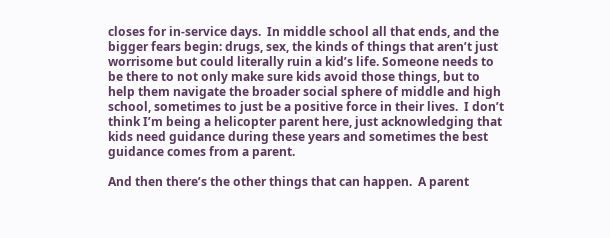closes for in-service days.  In middle school all that ends, and the bigger fears begin: drugs, sex, the kinds of things that aren’t just worrisome but could literally ruin a kid’s life. Someone needs to be there to not only make sure kids avoid those things, but to help them navigate the broader social sphere of middle and high school, sometimes to just be a positive force in their lives.  I don’t think I’m being a helicopter parent here, just acknowledging that kids need guidance during these years and sometimes the best guidance comes from a parent.

And then there’s the other things that can happen.  A parent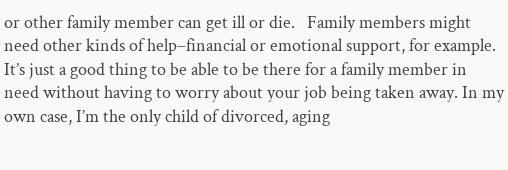or other family member can get ill or die.   Family members might need other kinds of help–financial or emotional support, for example.  It’s just a good thing to be able to be there for a family member in need without having to worry about your job being taken away. In my own case, I’m the only child of divorced, aging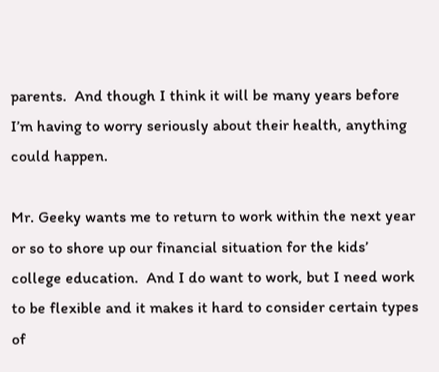parents.  And though I think it will be many years before I’m having to worry seriously about their health, anything could happen.

Mr. Geeky wants me to return to work within the next year or so to shore up our financial situation for the kids’ college education.  And I do want to work, but I need work to be flexible and it makes it hard to consider certain types of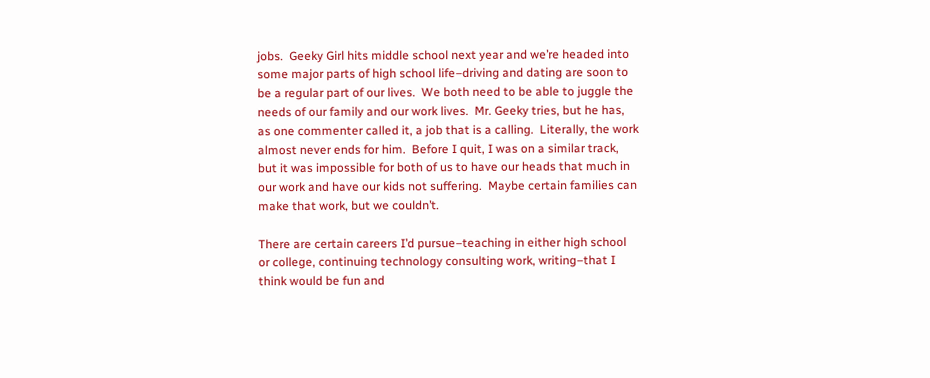jobs.  Geeky Girl hits middle school next year and we’re headed into some major parts of high school life–driving and dating are soon to be a regular part of our lives.  We both need to be able to juggle the needs of our family and our work lives.  Mr. Geeky tries, but he has, as one commenter called it, a job that is a calling.  Literally, the work almost never ends for him.  Before I quit, I was on a similar track, but it was impossible for both of us to have our heads that much in our work and have our kids not suffering.  Maybe certain families can make that work, but we couldn’t.

There are certain careers I’d pursue–teaching in either high school or college, continuing technology consulting work, writing–that I think would be fun and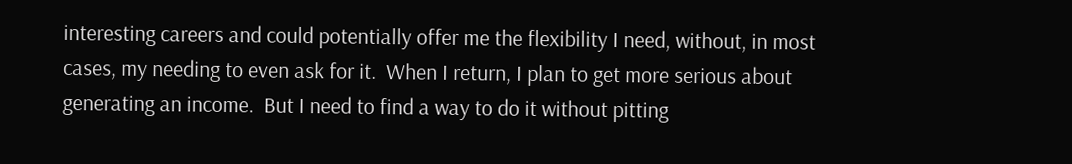interesting careers and could potentially offer me the flexibility I need, without, in most cases, my needing to even ask for it.  When I return, I plan to get more serious about generating an income.  But I need to find a way to do it without pitting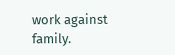work against family.